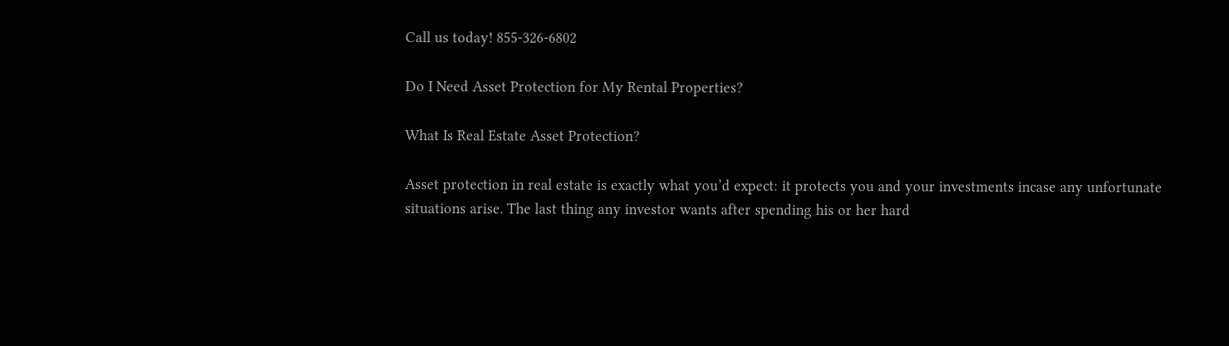Call us today! 855-326-6802

Do I Need Asset Protection for My Rental Properties?

What Is Real Estate Asset Protection?

Asset protection in real estate is exactly what you’d expect: it protects you and your investments incase any unfortunate situations arise. The last thing any investor wants after spending his or her hard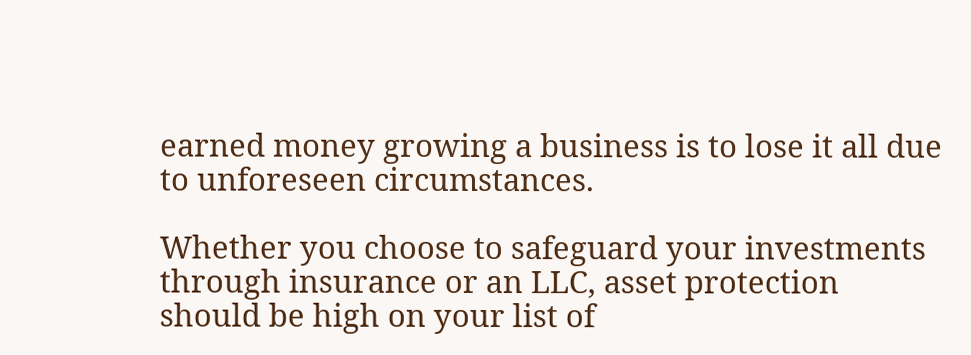earned money growing a business is to lose it all due to unforeseen circumstances.

Whether you choose to safeguard your investments through insurance or an LLC, asset protection should be high on your list of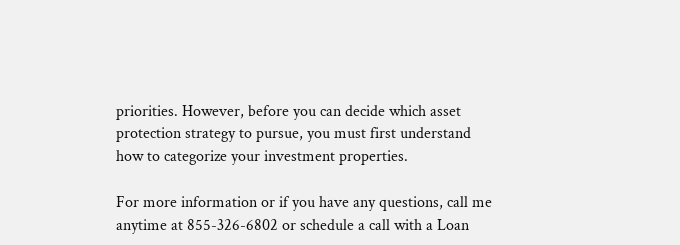priorities. However, before you can decide which asset protection strategy to pursue, you must first understand how to categorize your investment properties.

For more information or if you have any questions, call me anytime at 855-326-6802 or schedule a call with a Loan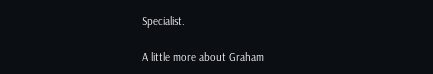Specialist.

A little more about Graham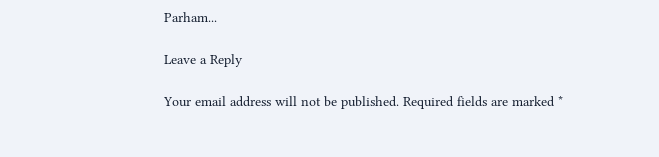Parham...

Leave a Reply

Your email address will not be published. Required fields are marked *